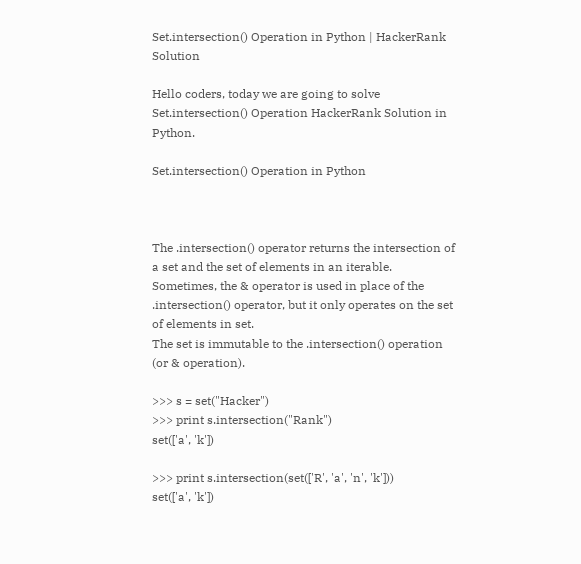Set.intersection() Operation in Python | HackerRank Solution

Hello coders, today we are going to solve Set.intersection() Operation HackerRank Solution in Python.

Set.intersection() Operation in Python



The .intersection() operator returns the intersection of a set and the set of elements in an iterable.
Sometimes, the & operator is used in place of the .intersection() operator, but it only operates on the set of elements in set.
The set is immutable to the .intersection() operation (or & operation).

>>> s = set("Hacker")
>>> print s.intersection("Rank")
set(['a', 'k'])

>>> print s.intersection(set(['R', 'a', 'n', 'k']))
set(['a', 'k'])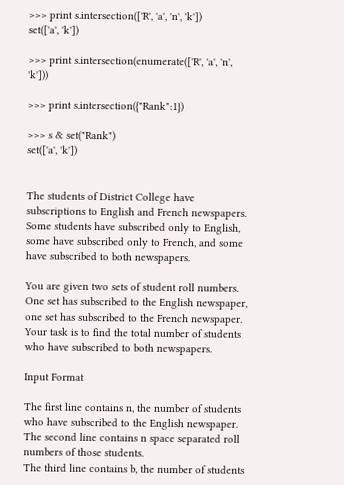>>> print s.intersection(['R', 'a', 'n', 'k'])
set(['a', 'k'])

>>> print s.intersection(enumerate(['R', 'a', 'n', 'k']))

>>> print s.intersection({"Rank":1})

>>> s & set("Rank")
set(['a', 'k'])


The students of District College have subscriptions to English and French newspapers. Some students have subscribed only to English, some have subscribed only to French, and some have subscribed to both newspapers.

You are given two sets of student roll numbers. One set has subscribed to the English newspaper, one set has subscribed to the French newspaper. Your task is to find the total number of students who have subscribed to both newspapers.

Input Format

The first line contains n, the number of students who have subscribed to the English newspaper.
The second line contains n space separated roll numbers of those students.
The third line contains b, the number of students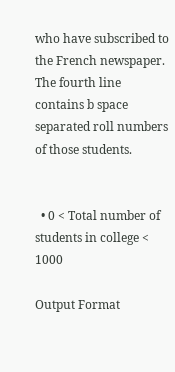who have subscribed to the French newspaper.
The fourth line contains b space separated roll numbers of those students.


  • 0 < Total number of students in college < 1000

Output Format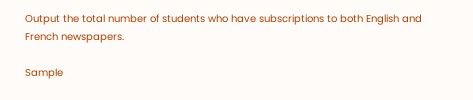Output the total number of students who have subscriptions to both English and French newspapers.

Sample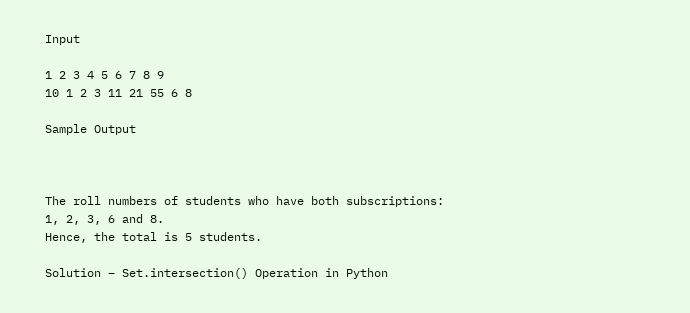Input

1 2 3 4 5 6 7 8 9
10 1 2 3 11 21 55 6 8

Sample Output



The roll numbers of students who have both subscriptions:
1, 2, 3, 6 and 8.
Hence, the total is 5 students.

Solution – Set.intersection() Operation in Python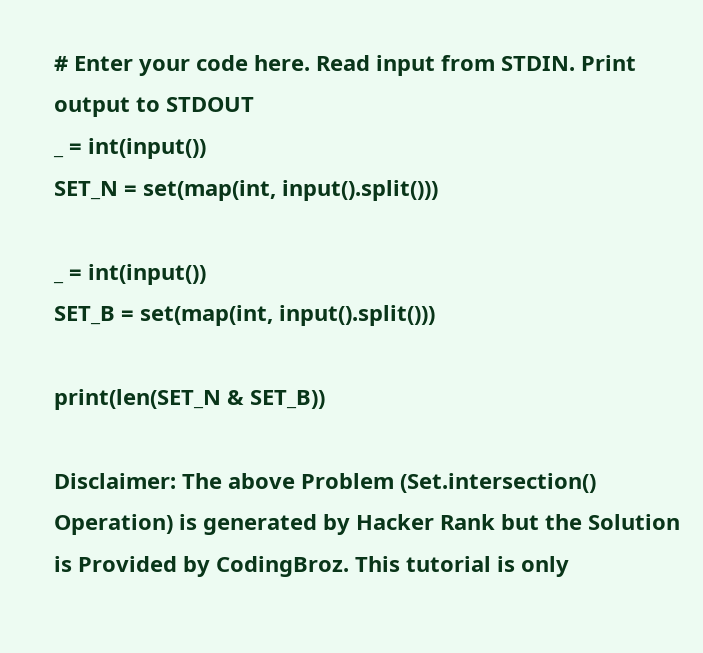# Enter your code here. Read input from STDIN. Print output to STDOUT
_ = int(input())
SET_N = set(map(int, input().split()))

_ = int(input())
SET_B = set(map(int, input().split()))

print(len(SET_N & SET_B))

Disclaimer: The above Problem (Set.intersection() Operation) is generated by Hacker Rank but the Solution is Provided by CodingBroz. This tutorial is only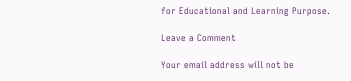for Educational and Learning Purpose.

Leave a Comment

Your email address will not be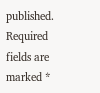published. Required fields are marked *